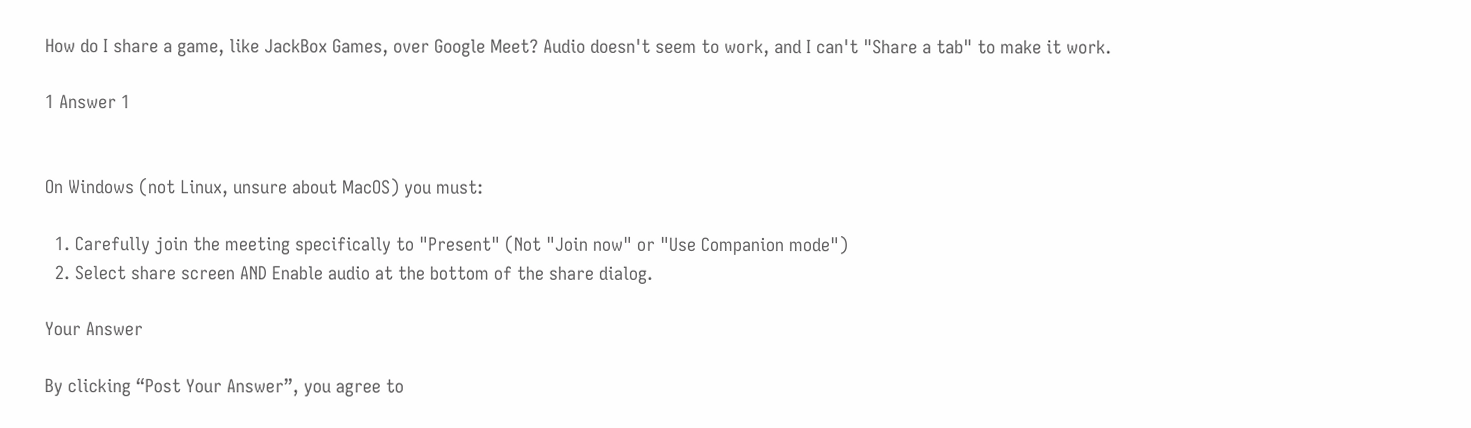How do I share a game, like JackBox Games, over Google Meet? Audio doesn't seem to work, and I can't "Share a tab" to make it work.

1 Answer 1


On Windows (not Linux, unsure about MacOS) you must:

  1. Carefully join the meeting specifically to "Present" (Not "Join now" or "Use Companion mode")
  2. Select share screen AND Enable audio at the bottom of the share dialog.

Your Answer

By clicking “Post Your Answer”, you agree to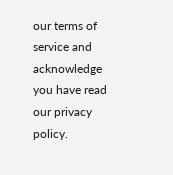our terms of service and acknowledge you have read our privacy policy.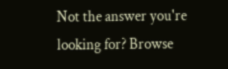Not the answer you're looking for? Browse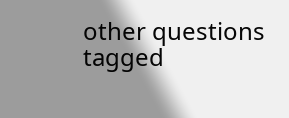other questions tagged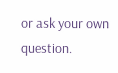or ask your own question.